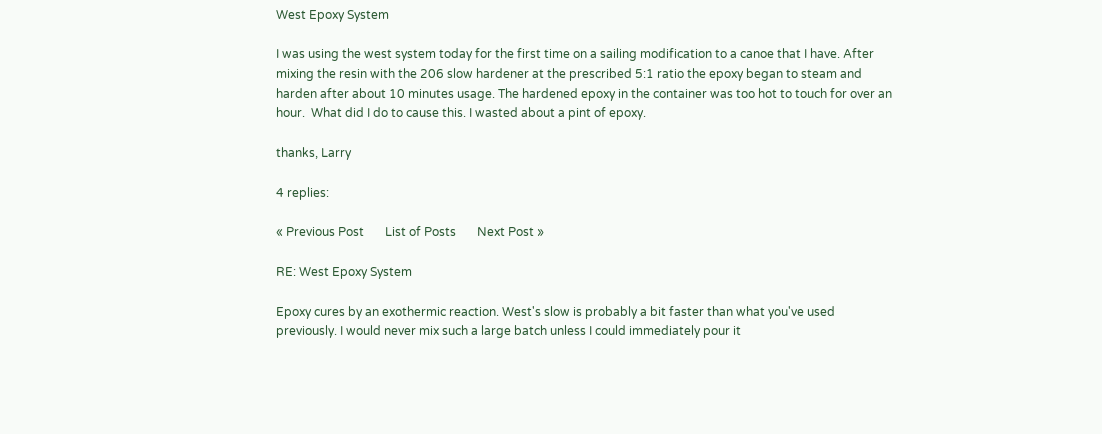West Epoxy System

I was using the west system today for the first time on a sailing modification to a canoe that I have. After mixing the resin with the 206 slow hardener at the prescribed 5:1 ratio the epoxy began to steam and harden after about 10 minutes usage. The hardened epoxy in the container was too hot to touch for over an hour.  What did I do to cause this. I wasted about a pint of epoxy.

thanks, Larry

4 replies:

« Previous Post       List of Posts       Next Post »

RE: West Epoxy System

Epoxy cures by an exothermic reaction. West's slow is probably a bit faster than what you've used previously. I would never mix such a large batch unless I could immediately pour it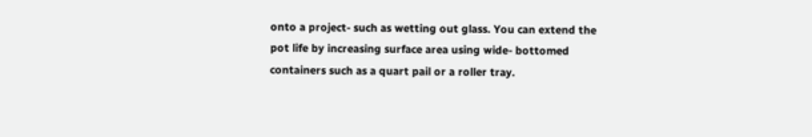onto a project- such as wetting out glass. You can extend the pot life by increasing surface area using wide- bottomed containers such as a quart pail or a roller tray.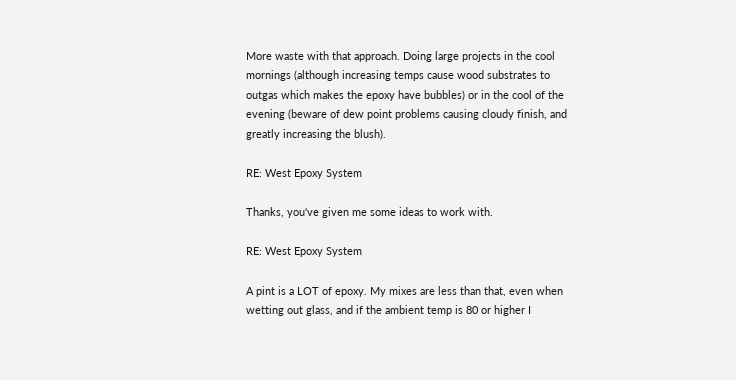More waste with that approach. Doing large projects in the cool mornings (although increasing temps cause wood substrates to outgas which makes the epoxy have bubbles) or in the cool of the evening (beware of dew point problems causing cloudy finish, and greatly increasing the blush).

RE: West Epoxy System

Thanks, you've given me some ideas to work with.

RE: West Epoxy System

A pint is a LOT of epoxy. My mixes are less than that, even when wetting out glass, and if the ambient temp is 80 or higher I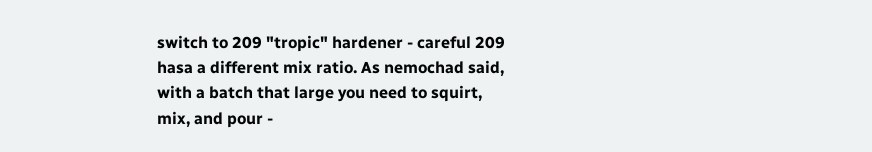switch to 209 "tropic" hardener - careful 209 hasa a different mix ratio. As nemochad said, with a batch that large you need to squirt, mix, and pour -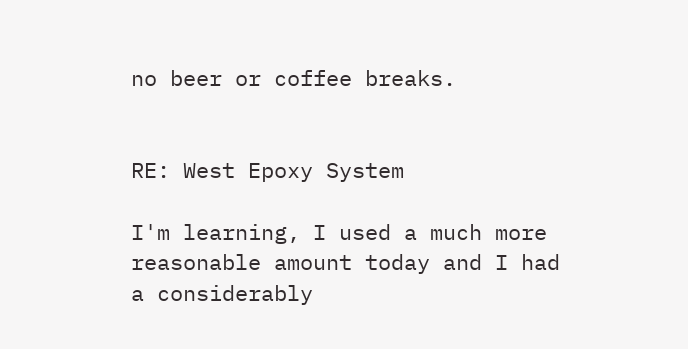no beer or coffee breaks.


RE: West Epoxy System

I'm learning, I used a much more reasonable amount today and I had a considerably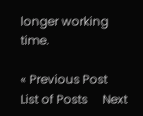longer working time.

« Previous Post     List of Posts     Next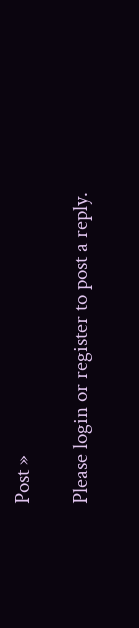Post »

Please login or register to post a reply.